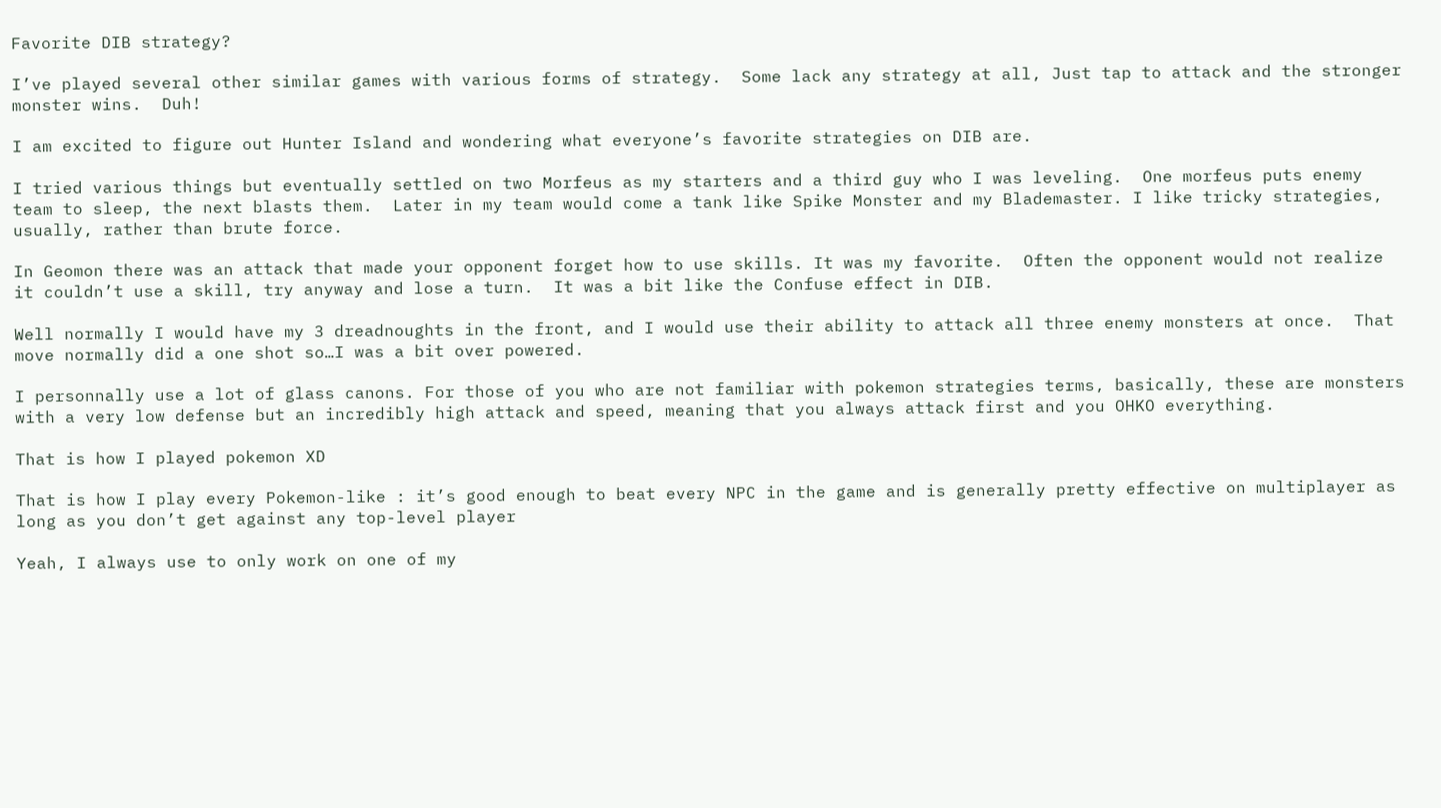Favorite DIB strategy?

I’ve played several other similar games with various forms of strategy.  Some lack any strategy at all, Just tap to attack and the stronger monster wins.  Duh!

I am excited to figure out Hunter Island and wondering what everyone’s favorite strategies on DIB are.

I tried various things but eventually settled on two Morfeus as my starters and a third guy who I was leveling.  One morfeus puts enemy team to sleep, the next blasts them.  Later in my team would come a tank like Spike Monster and my Blademaster. I like tricky strategies, usually, rather than brute force.

In Geomon there was an attack that made your opponent forget how to use skills. It was my favorite.  Often the opponent would not realize it couldn’t use a skill, try anyway and lose a turn.  It was a bit like the Confuse effect in DIB.

Well normally I would have my 3 dreadnoughts in the front, and I would use their ability to attack all three enemy monsters at once.  That move normally did a one shot so…I was a bit over powered.

I personnally use a lot of glass canons. For those of you who are not familiar with pokemon strategies terms, basically, these are monsters with a very low defense but an incredibly high attack and speed, meaning that you always attack first and you OHKO everything.

That is how I played pokemon XD

That is how I play every Pokemon-like : it’s good enough to beat every NPC in the game and is generally pretty effective on multiplayer as long as you don’t get against any top-level player

Yeah, I always use to only work on one of my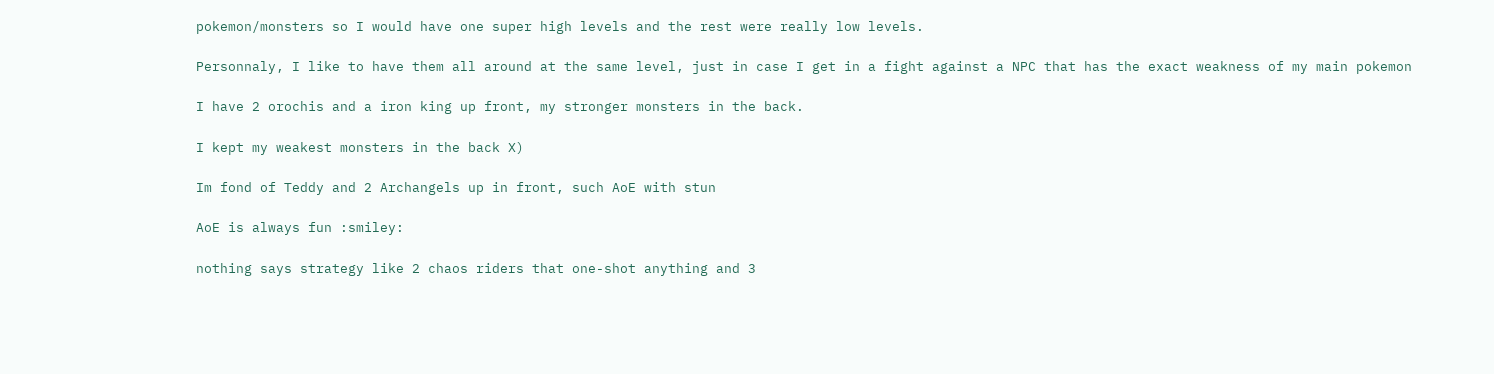pokemon/monsters so I would have one super high levels and the rest were really low levels.

Personnaly, I like to have them all around at the same level, just in case I get in a fight against a NPC that has the exact weakness of my main pokemon

I have 2 orochis and a iron king up front, my stronger monsters in the back.

I kept my weakest monsters in the back X)

Im fond of Teddy and 2 Archangels up in front, such AoE with stun

AoE is always fun :smiley:

nothing says strategy like 2 chaos riders that one-shot anything and 3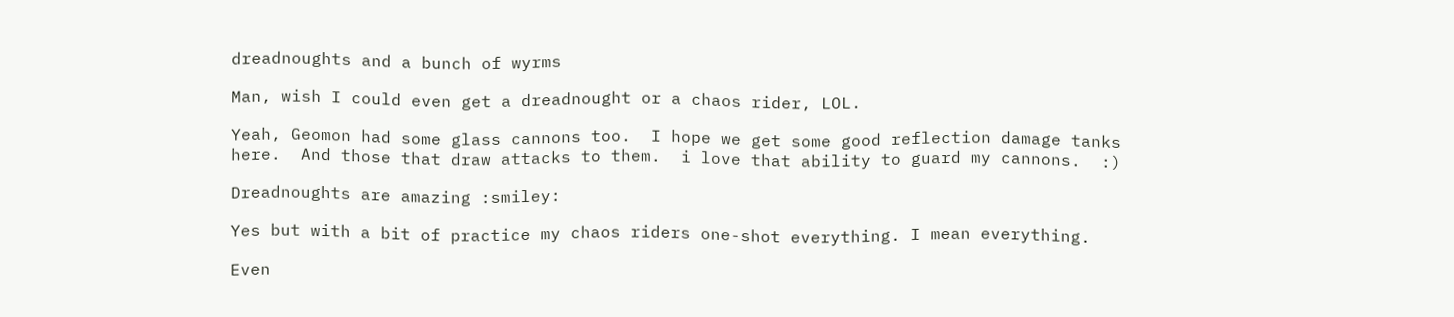dreadnoughts and a bunch of wyrms

Man, wish I could even get a dreadnought or a chaos rider, LOL.

Yeah, Geomon had some glass cannons too.  I hope we get some good reflection damage tanks here.  And those that draw attacks to them.  i love that ability to guard my cannons.  :)

Dreadnoughts are amazing :smiley:

Yes but with a bit of practice my chaos riders one-shot everything. I mean everything.

Even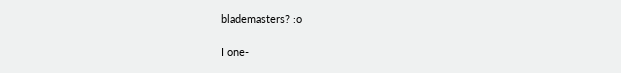blademasters? :o

I one-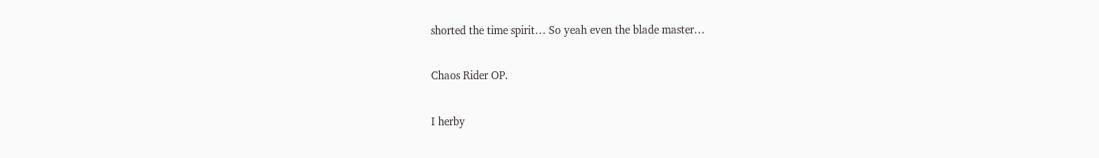shorted the time spirit… So yeah even the blade master…

Chaos Rider OP.

I herby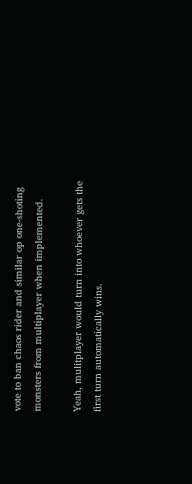vote to ban chaos rider and similar op one-shoting monsters from multiplayer when implemented.

Yeah, mulitplayer would turn into whoever gets the first turn automatically wins.